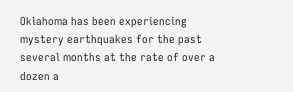Oklahoma has been experiencing mystery earthquakes for the past several months at the rate of over a dozen a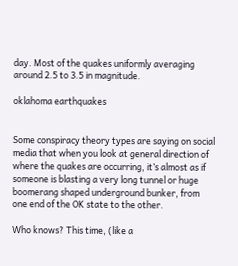day. Most of the quakes uniformly averaging around 2.5 to 3.5 in magnitude.

oklahoma earthquakes


Some conspiracy theory types are saying on social media that when you look at general direction of where the quakes are occurring, it’s almost as if someone is blasting a very long tunnel or huge boomerang shaped underground bunker, from one end of the OK state to the other.

Who knows? This time, (like a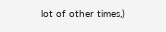lot of other times,)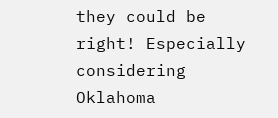they could be right! Especially considering Oklahoma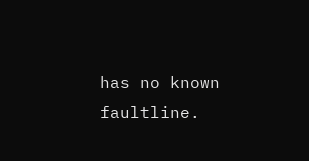has no known faultline.